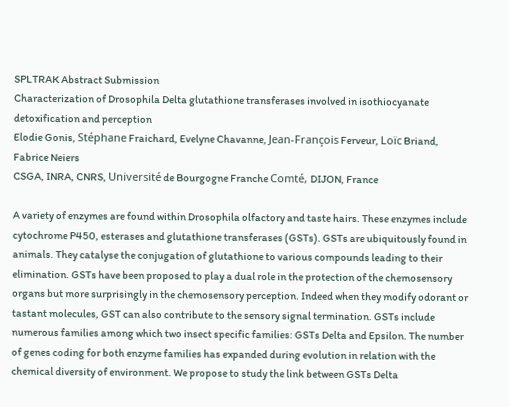SPLTRAK Abstract Submission
Characterization of Drosophila Delta glutathione transferases involved in isothiocyanate detoxification and perception
Elodie Gonis, Stéphane Fraichard, Evelyne Chavanne, Jean-François Ferveur, Loïc Briand, Fabrice Neiers
CSGA, INRA, CNRS, Université de Bourgogne Franche Comté, DIJON, France

A variety of enzymes are found within Drosophila olfactory and taste hairs. These enzymes include cytochrome P450, esterases and glutathione transferases (GSTs). GSTs are ubiquitously found in animals. They catalyse the conjugation of glutathione to various compounds leading to their elimination. GSTs have been proposed to play a dual role in the protection of the chemosensory organs but more surprisingly in the chemosensory perception. Indeed when they modify odorant or tastant molecules, GST can also contribute to the sensory signal termination. GSTs include numerous families among which two insect specific families: GSTs Delta and Epsilon. The number of genes coding for both enzyme families has expanded during evolution in relation with the chemical diversity of environment. We propose to study the link between GSTs Delta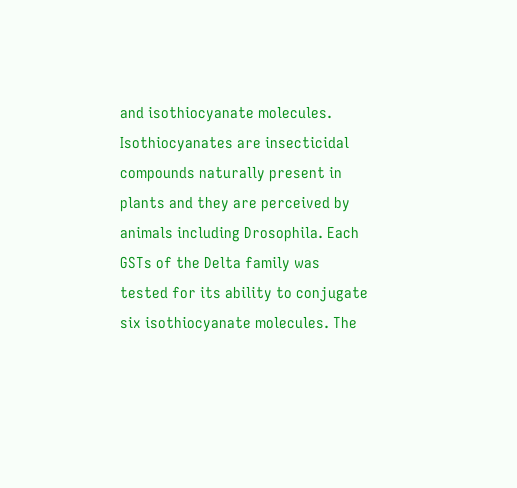and isothiocyanate molecules. Isothiocyanates are insecticidal compounds naturally present in plants and they are perceived by animals including Drosophila. Each GSTs of the Delta family was tested for its ability to conjugate six isothiocyanate molecules. The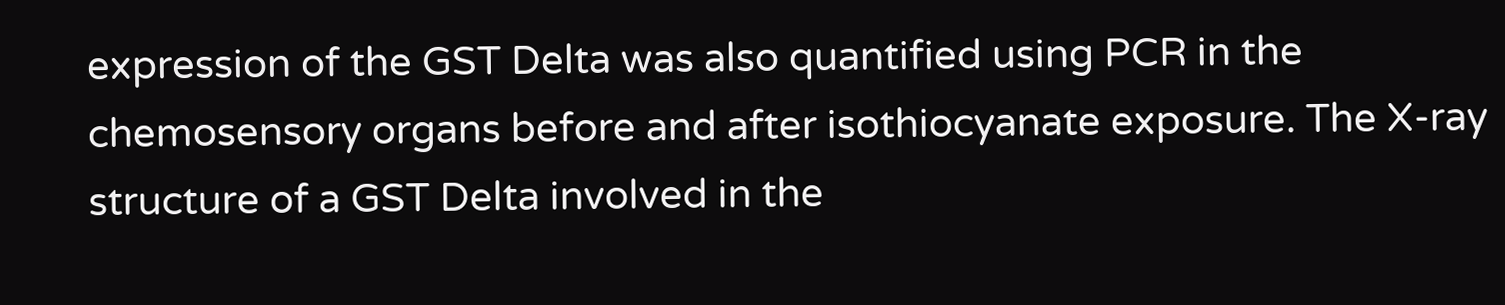expression of the GST Delta was also quantified using PCR in the chemosensory organs before and after isothiocyanate exposure. The X-ray structure of a GST Delta involved in the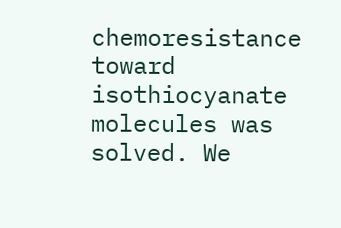chemoresistance toward isothiocyanate molecules was solved. We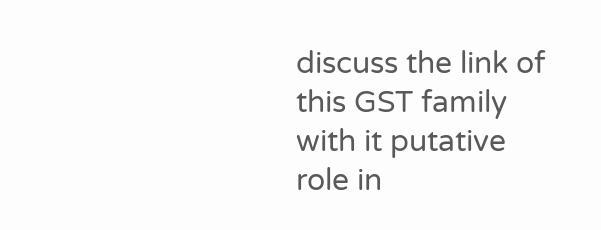discuss the link of this GST family with it putative role in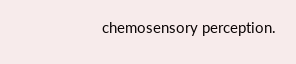chemosensory perception.